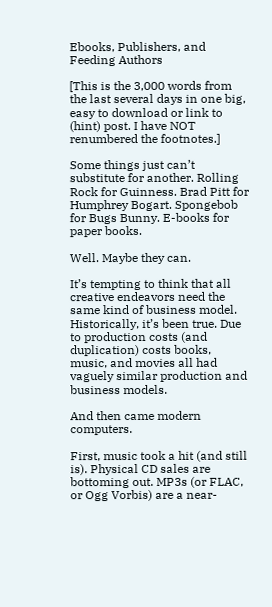Ebooks, Publishers, and Feeding Authors

[This is the 3,000 words from the last several days in one big, easy to download or link to (hint) post. I have NOT renumbered the footnotes.]

Some things just can’t substitute for another. Rolling Rock for Guinness. Brad Pitt for Humphrey Bogart. Spongebob for Bugs Bunny. E-books for paper books.

Well. Maybe they can.

It’s tempting to think that all creative endeavors need the same kind of business model. Historically, it’s been true. Due to production costs (and duplication) costs books, music, and movies all had vaguely similar production and business models.

And then came modern computers.

First, music took a hit (and still is). Physical CD sales are bottoming out. MP3s (or FLAC, or Ogg Vorbis) are a near-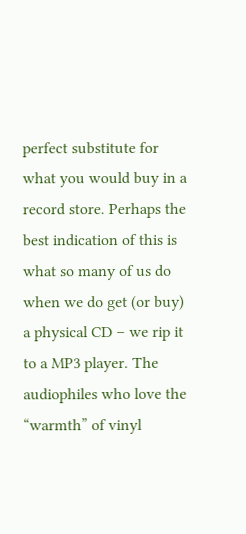perfect substitute for what you would buy in a record store. Perhaps the best indication of this is what so many of us do when we do get (or buy) a physical CD – we rip it to a MP3 player. The audiophiles who love the “warmth” of vinyl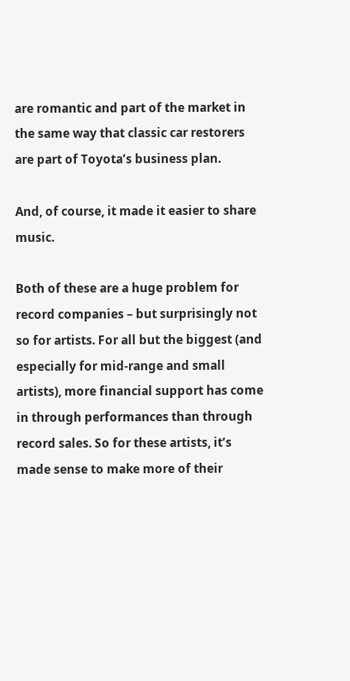are romantic and part of the market in the same way that classic car restorers are part of Toyota’s business plan.

And, of course, it made it easier to share music.

Both of these are a huge problem for record companies – but surprisingly not so for artists. For all but the biggest (and especially for mid-range and small artists), more financial support has come in through performances than through record sales. So for these artists, it’s made sense to make more of their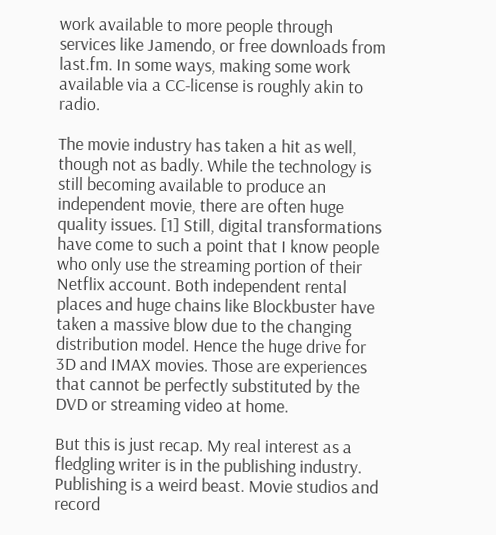work available to more people through services like Jamendo, or free downloads from last.fm. In some ways, making some work available via a CC-license is roughly akin to radio.

The movie industry has taken a hit as well, though not as badly. While the technology is still becoming available to produce an independent movie, there are often huge quality issues. [1] Still, digital transformations have come to such a point that I know people who only use the streaming portion of their Netflix account. Both independent rental places and huge chains like Blockbuster have taken a massive blow due to the changing distribution model. Hence the huge drive for 3D and IMAX movies. Those are experiences that cannot be perfectly substituted by the DVD or streaming video at home.

But this is just recap. My real interest as a fledgling writer is in the publishing industry. Publishing is a weird beast. Movie studios and record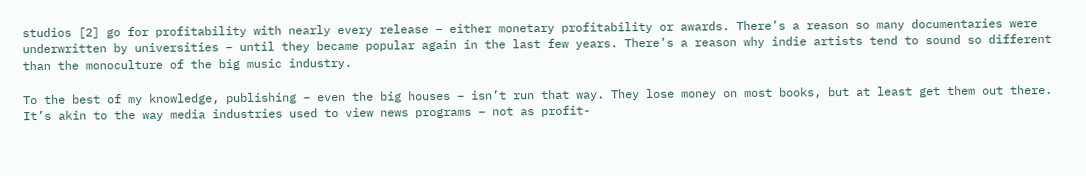studios [2] go for profitability with nearly every release – either monetary profitability or awards. There’s a reason so many documentaries were underwritten by universities – until they became popular again in the last few years. There’s a reason why indie artists tend to sound so different than the monoculture of the big music industry.

To the best of my knowledge, publishing – even the big houses – isn’t run that way. They lose money on most books, but at least get them out there. It’s akin to the way media industries used to view news programs – not as profit-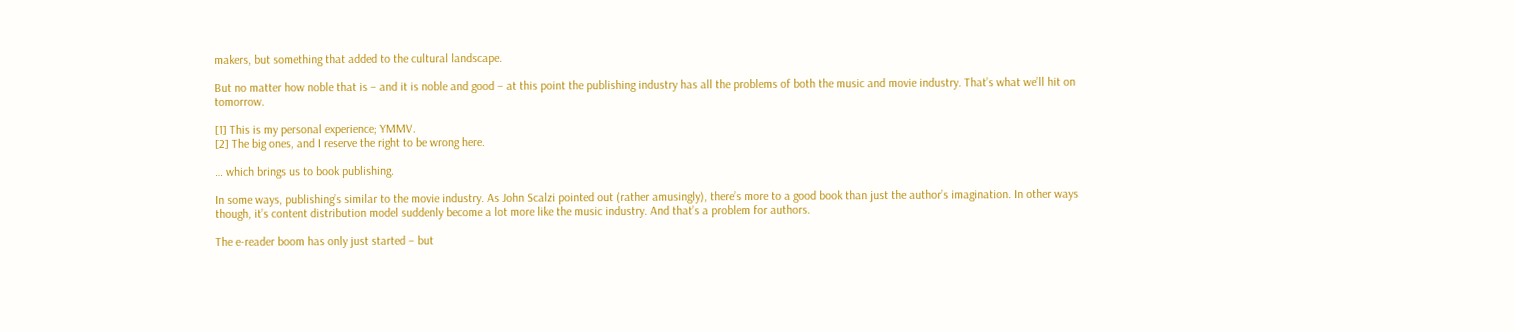makers, but something that added to the cultural landscape.

But no matter how noble that is – and it is noble and good – at this point the publishing industry has all the problems of both the music and movie industry. That’s what we’ll hit on tomorrow.

[1] This is my personal experience; YMMV.
[2] The big ones, and I reserve the right to be wrong here.

… which brings us to book publishing.

In some ways, publishing’s similar to the movie industry. As John Scalzi pointed out (rather amusingly), there’s more to a good book than just the author’s imagination. In other ways though, it’s content distribution model suddenly become a lot more like the music industry. And that’s a problem for authors.

The e-reader boom has only just started – but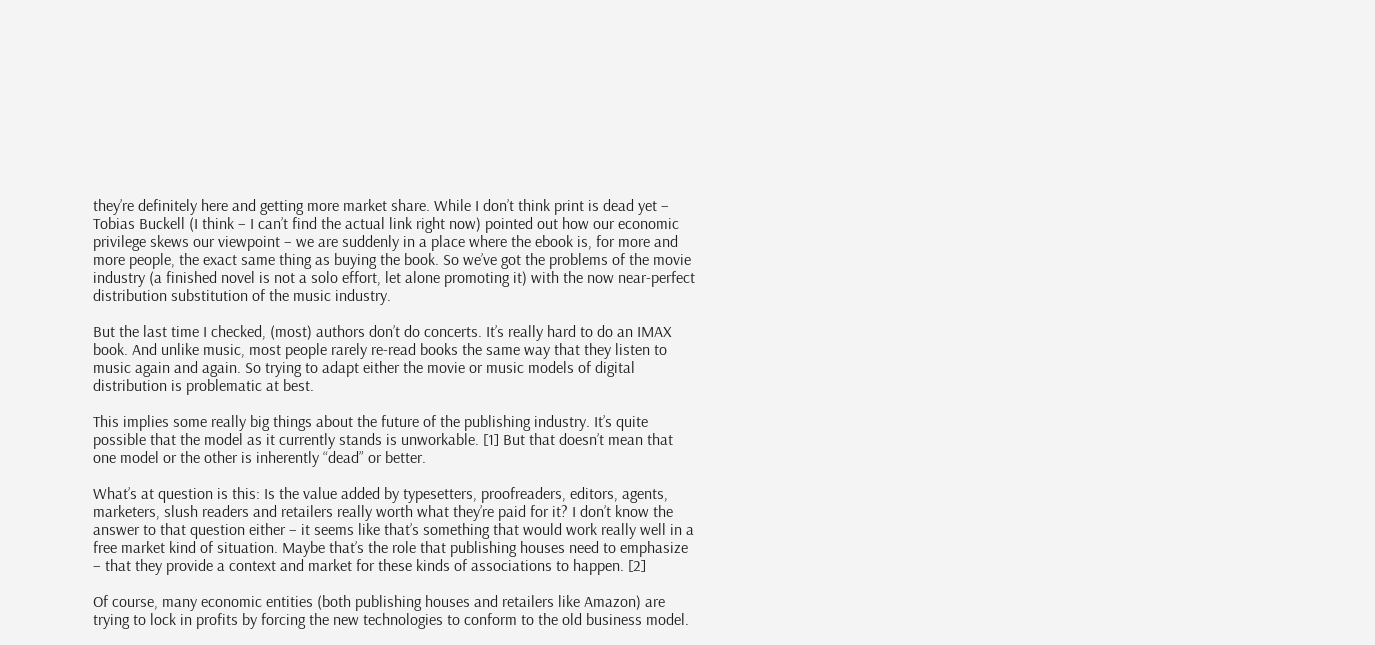they’re definitely here and getting more market share. While I don’t think print is dead yet – Tobias Buckell (I think – I can’t find the actual link right now) pointed out how our economic privilege skews our viewpoint – we are suddenly in a place where the ebook is, for more and more people, the exact same thing as buying the book. So we’ve got the problems of the movie industry (a finished novel is not a solo effort, let alone promoting it) with the now near-perfect distribution substitution of the music industry.

But the last time I checked, (most) authors don’t do concerts. It’s really hard to do an IMAX book. And unlike music, most people rarely re-read books the same way that they listen to music again and again. So trying to adapt either the movie or music models of digital distribution is problematic at best.

This implies some really big things about the future of the publishing industry. It’s quite possible that the model as it currently stands is unworkable. [1] But that doesn’t mean that one model or the other is inherently “dead” or better.

What’s at question is this: Is the value added by typesetters, proofreaders, editors, agents, marketers, slush readers and retailers really worth what they’re paid for it? I don’t know the answer to that question either – it seems like that’s something that would work really well in a free market kind of situation. Maybe that’s the role that publishing houses need to emphasize – that they provide a context and market for these kinds of associations to happen. [2]

Of course, many economic entities (both publishing houses and retailers like Amazon) are trying to lock in profits by forcing the new technologies to conform to the old business model.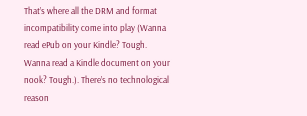That’s where all the DRM and format incompatibility come into play (Wanna read ePub on your Kindle? Tough. Wanna read a Kindle document on your nook? Tough.). There’s no technological reason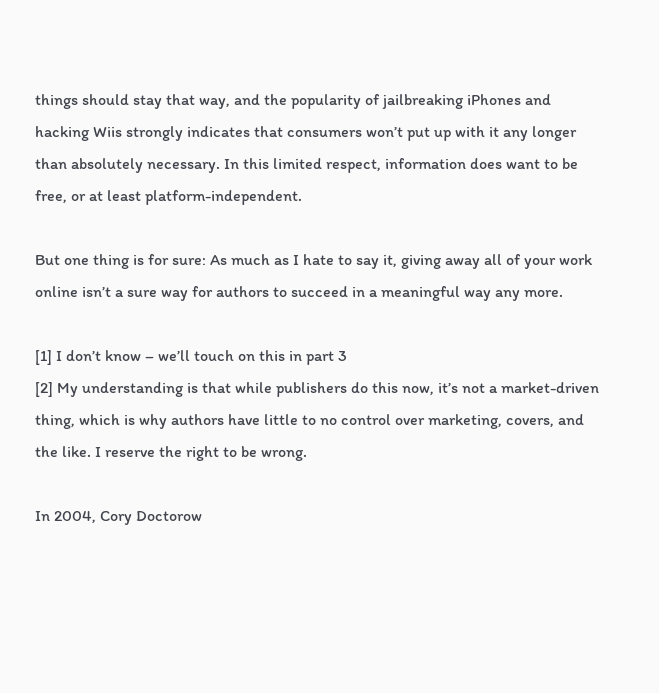things should stay that way, and the popularity of jailbreaking iPhones and hacking Wiis strongly indicates that consumers won’t put up with it any longer than absolutely necessary. In this limited respect, information does want to be free, or at least platform-independent.

But one thing is for sure: As much as I hate to say it, giving away all of your work online isn’t a sure way for authors to succeed in a meaningful way any more.

[1] I don’t know – we’ll touch on this in part 3
[2] My understanding is that while publishers do this now, it’s not a market-driven thing, which is why authors have little to no control over marketing, covers, and the like. I reserve the right to be wrong.

In 2004, Cory Doctorow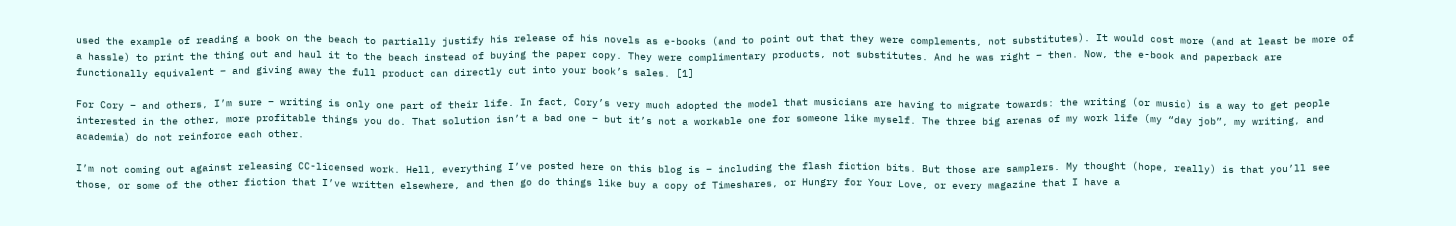used the example of reading a book on the beach to partially justify his release of his novels as e-books (and to point out that they were complements, not substitutes). It would cost more (and at least be more of a hassle) to print the thing out and haul it to the beach instead of buying the paper copy. They were complimentary products, not substitutes. And he was right – then. Now, the e-book and paperback are functionally equivalent – and giving away the full product can directly cut into your book’s sales. [1]

For Cory – and others, I’m sure – writing is only one part of their life. In fact, Cory’s very much adopted the model that musicians are having to migrate towards: the writing (or music) is a way to get people interested in the other, more profitable things you do. That solution isn’t a bad one – but it’s not a workable one for someone like myself. The three big arenas of my work life (my “day job”, my writing, and academia) do not reinforce each other.

I’m not coming out against releasing CC-licensed work. Hell, everything I’ve posted here on this blog is – including the flash fiction bits. But those are samplers. My thought (hope, really) is that you’ll see those, or some of the other fiction that I’ve written elsewhere, and then go do things like buy a copy of Timeshares, or Hungry for Your Love, or every magazine that I have a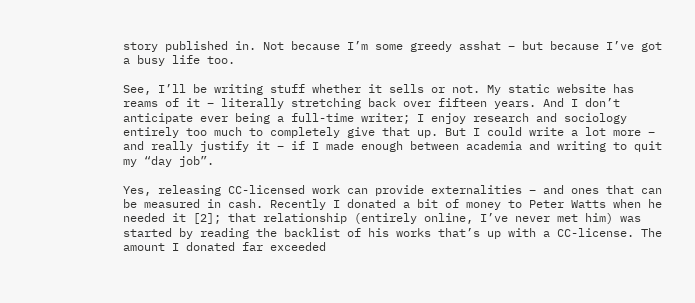story published in. Not because I’m some greedy asshat – but because I’ve got a busy life too.

See, I’ll be writing stuff whether it sells or not. My static website has reams of it – literally stretching back over fifteen years. And I don’t anticipate ever being a full-time writer; I enjoy research and sociology entirely too much to completely give that up. But I could write a lot more – and really justify it – if I made enough between academia and writing to quit my “day job”.

Yes, releasing CC-licensed work can provide externalities – and ones that can be measured in cash. Recently I donated a bit of money to Peter Watts when he needed it [2]; that relationship (entirely online, I’ve never met him) was started by reading the backlist of his works that’s up with a CC-license. The amount I donated far exceeded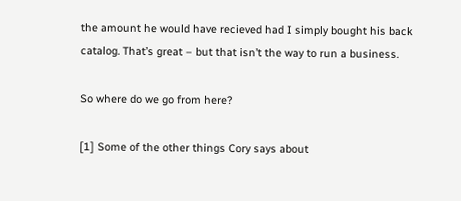the amount he would have recieved had I simply bought his back catalog. That’s great – but that isn’t the way to run a business.

So where do we go from here?

[1] Some of the other things Cory says about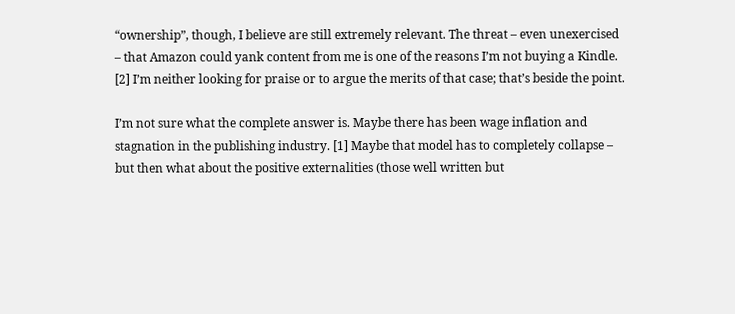“ownership”, though, I believe are still extremely relevant. The threat – even unexercised – that Amazon could yank content from me is one of the reasons I’m not buying a Kindle.
[2] I’m neither looking for praise or to argue the merits of that case; that’s beside the point.

I’m not sure what the complete answer is. Maybe there has been wage inflation and stagnation in the publishing industry. [1] Maybe that model has to completely collapse – but then what about the positive externalities (those well written but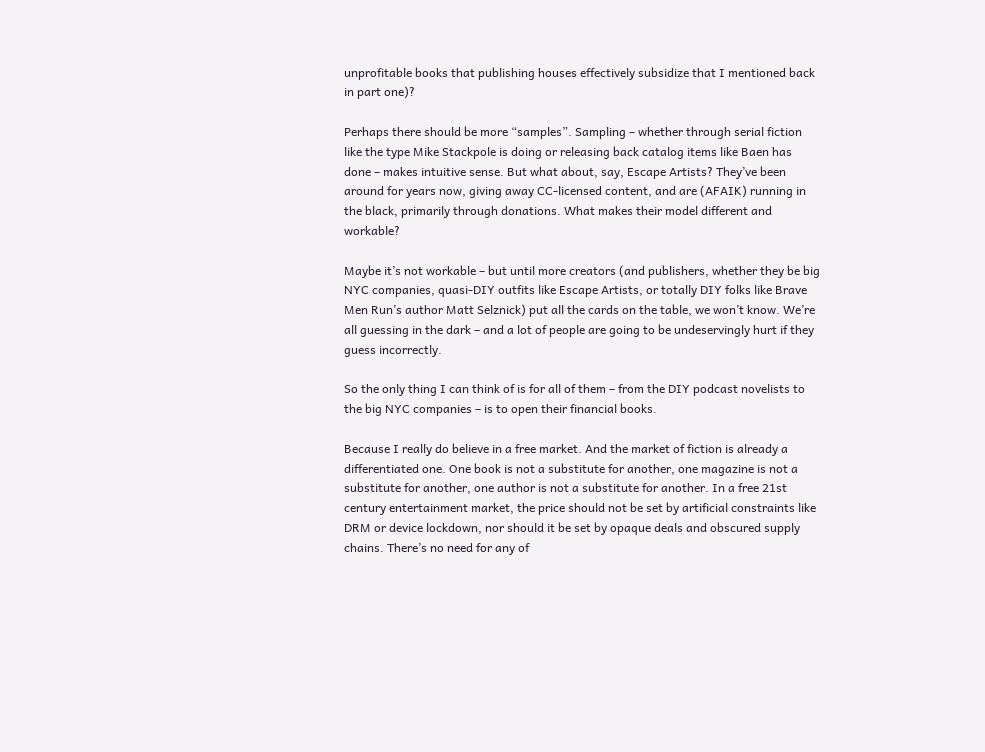unprofitable books that publishing houses effectively subsidize that I mentioned back in part one)?

Perhaps there should be more “samples”. Sampling – whether through serial fiction like the type Mike Stackpole is doing or releasing back catalog items like Baen has done – makes intuitive sense. But what about, say, Escape Artists? They’ve been around for years now, giving away CC-licensed content, and are (AFAIK) running in the black, primarily through donations. What makes their model different and workable?

Maybe it’s not workable – but until more creators (and publishers, whether they be big NYC companies, quasi-DIY outfits like Escape Artists, or totally DIY folks like Brave Men Run’s author Matt Selznick) put all the cards on the table, we won’t know. We’re all guessing in the dark – and a lot of people are going to be undeservingly hurt if they guess incorrectly.

So the only thing I can think of is for all of them – from the DIY podcast novelists to the big NYC companies – is to open their financial books.

Because I really do believe in a free market. And the market of fiction is already a differentiated one. One book is not a substitute for another, one magazine is not a substitute for another, one author is not a substitute for another. In a free 21st century entertainment market, the price should not be set by artificial constraints like DRM or device lockdown, nor should it be set by opaque deals and obscured supply chains. There’s no need for any of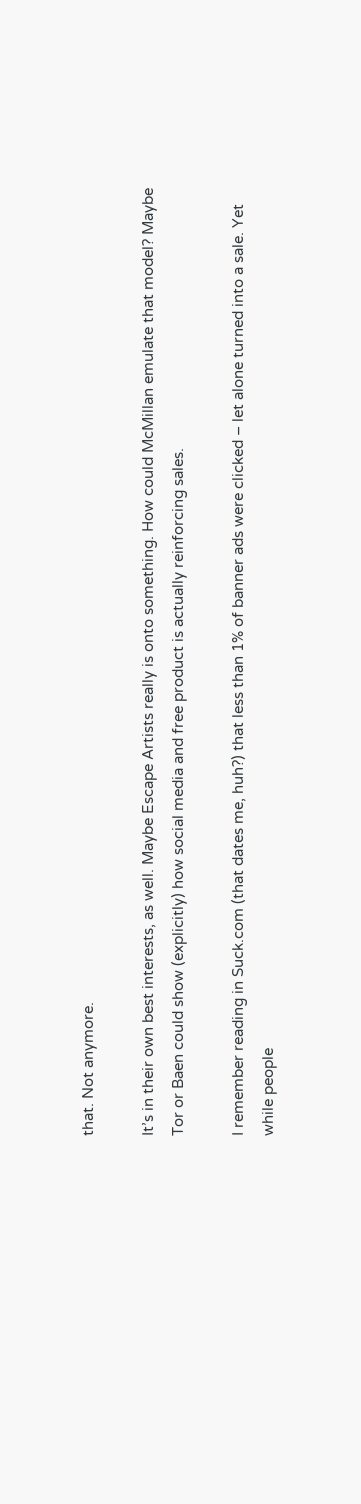that. Not anymore.

It’s in their own best interests, as well. Maybe Escape Artists really is onto something. How could McMillan emulate that model? Maybe Tor or Baen could show (explicitly) how social media and free product is actually reinforcing sales.

I remember reading in Suck.com (that dates me, huh?) that less than 1% of banner ads were clicked – let alone turned into a sale. Yet while people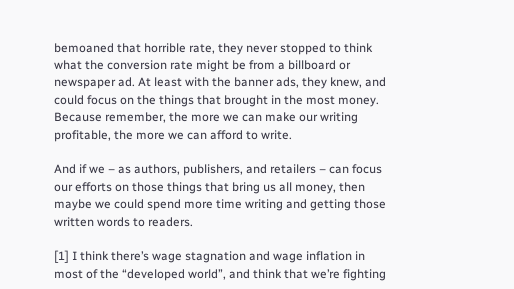bemoaned that horrible rate, they never stopped to think what the conversion rate might be from a billboard or newspaper ad. At least with the banner ads, they knew, and could focus on the things that brought in the most money. Because remember, the more we can make our writing profitable, the more we can afford to write.

And if we – as authors, publishers, and retailers – can focus our efforts on those things that bring us all money, then maybe we could spend more time writing and getting those written words to readers.

[1] I think there’s wage stagnation and wage inflation in most of the “developed world”, and think that we’re fighting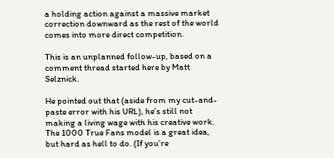a holding action against a massive market correction downward as the rest of the world comes into more direct competition.

This is an unplanned follow-up, based on a comment thread started here by Matt Selznick.

He pointed out that (aside from my cut-and-paste error with his URL), he’s still not making a living wage with his creative work. The 1000 True Fans model is a great idea, but hard as hell to do. (If you’re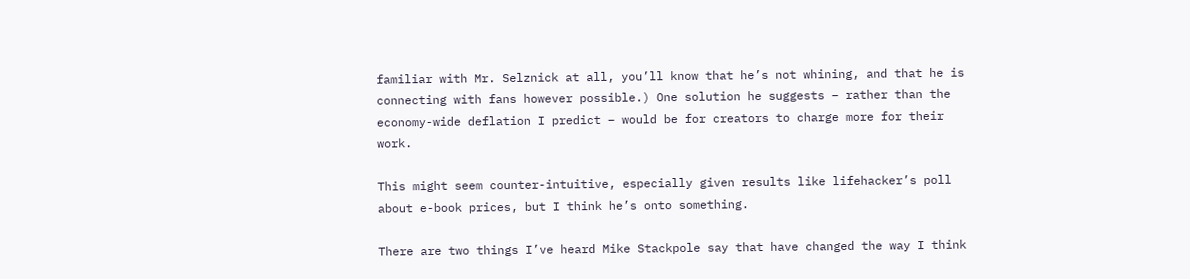familiar with Mr. Selznick at all, you’ll know that he’s not whining, and that he is connecting with fans however possible.) One solution he suggests – rather than the economy-wide deflation I predict – would be for creators to charge more for their work.

This might seem counter-intuitive, especially given results like lifehacker’s poll about e-book prices, but I think he’s onto something.

There are two things I’ve heard Mike Stackpole say that have changed the way I think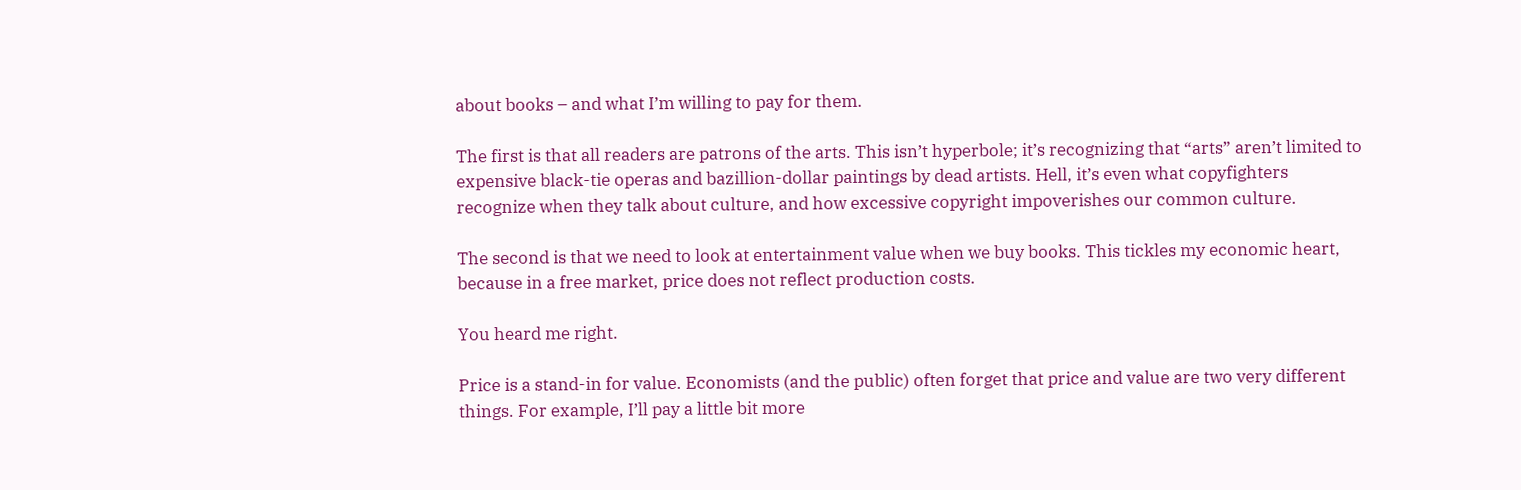about books – and what I’m willing to pay for them.

The first is that all readers are patrons of the arts. This isn’t hyperbole; it’s recognizing that “arts” aren’t limited to expensive black-tie operas and bazillion-dollar paintings by dead artists. Hell, it’s even what copyfighters recognize when they talk about culture, and how excessive copyright impoverishes our common culture.

The second is that we need to look at entertainment value when we buy books. This tickles my economic heart, because in a free market, price does not reflect production costs.

You heard me right.

Price is a stand-in for value. Economists (and the public) often forget that price and value are two very different things. For example, I’ll pay a little bit more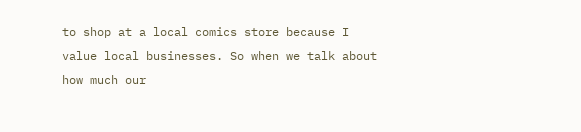to shop at a local comics store because I value local businesses. So when we talk about how much our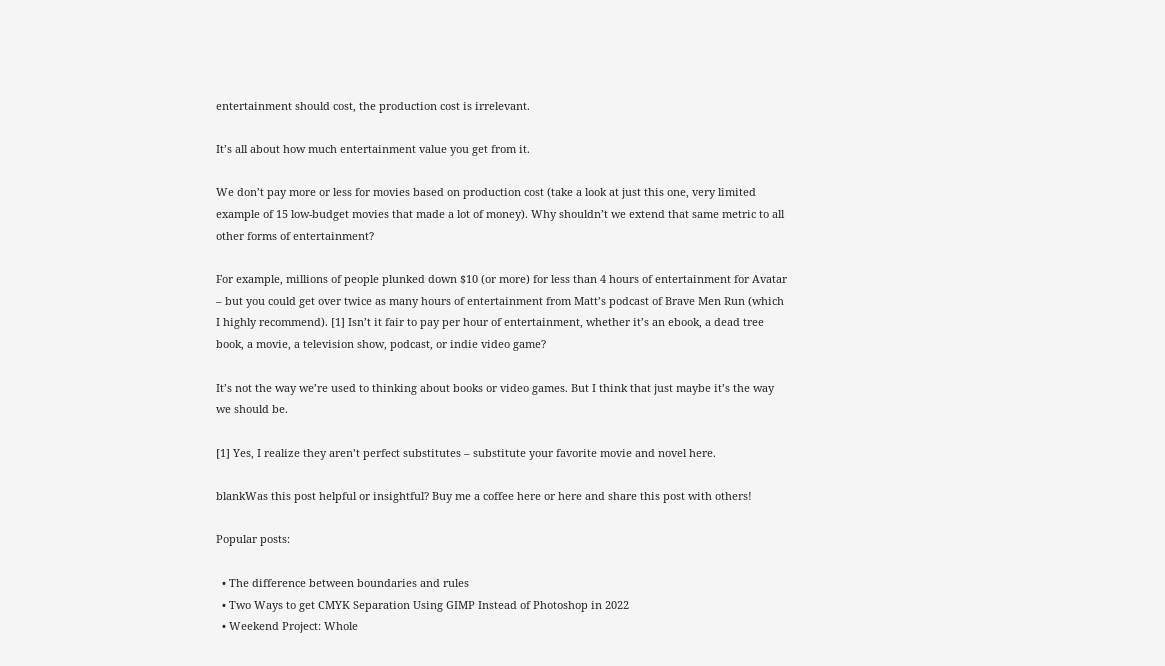entertainment should cost, the production cost is irrelevant.

It’s all about how much entertainment value you get from it.

We don’t pay more or less for movies based on production cost (take a look at just this one, very limited example of 15 low-budget movies that made a lot of money). Why shouldn’t we extend that same metric to all other forms of entertainment?

For example, millions of people plunked down $10 (or more) for less than 4 hours of entertainment for Avatar – but you could get over twice as many hours of entertainment from Matt’s podcast of Brave Men Run (which I highly recommend). [1] Isn’t it fair to pay per hour of entertainment, whether it’s an ebook, a dead tree book, a movie, a television show, podcast, or indie video game?

It’s not the way we’re used to thinking about books or video games. But I think that just maybe it’s the way we should be.

[1] Yes, I realize they aren’t perfect substitutes – substitute your favorite movie and novel here.

blankWas this post helpful or insightful? Buy me a coffee here or here and share this post with others!

Popular posts:

  • The difference between boundaries and rules
  • Two Ways to get CMYK Separation Using GIMP Instead of Photoshop in 2022
  • Weekend Project: Whole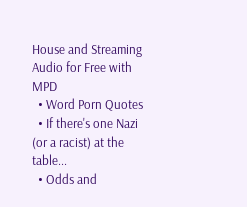House and Streaming Audio for Free with MPD
  • Word Porn Quotes
  • If there's one Nazi (or a racist) at the table...
  • Odds and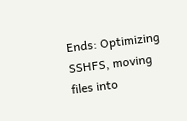Ends: Optimizing SSHFS, moving files into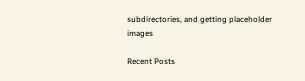subdirectories, and getting placeholder images

Recent Posts